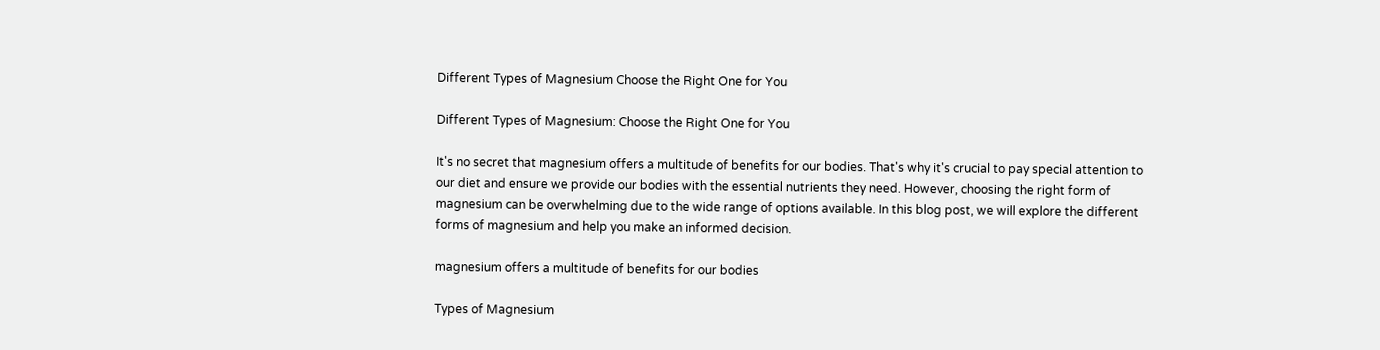Different Types of Magnesium Choose the Right One for You

Different Types of Magnesium: Choose the Right One for You

It's no secret that magnesium offers a multitude of benefits for our bodies. That's why it's crucial to pay special attention to our diet and ensure we provide our bodies with the essential nutrients they need. However, choosing the right form of magnesium can be overwhelming due to the wide range of options available. In this blog post, we will explore the different forms of magnesium and help you make an informed decision.

magnesium offers a multitude of benefits for our bodies

Types of Magnesium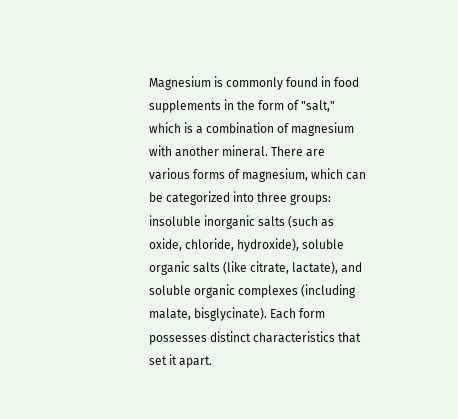Magnesium is commonly found in food supplements in the form of "salt," which is a combination of magnesium with another mineral. There are various forms of magnesium, which can be categorized into three groups: insoluble inorganic salts (such as oxide, chloride, hydroxide), soluble organic salts (like citrate, lactate), and soluble organic complexes (including malate, bisglycinate). Each form possesses distinct characteristics that set it apart.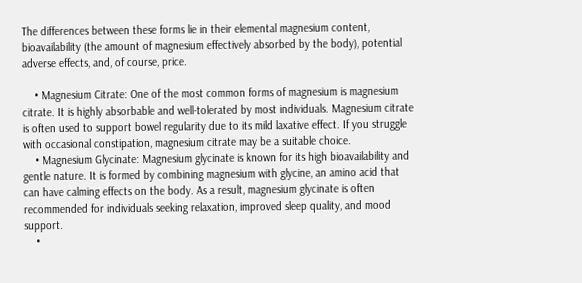The differences between these forms lie in their elemental magnesium content, bioavailability (the amount of magnesium effectively absorbed by the body), potential adverse effects, and, of course, price.

    • Magnesium Citrate: One of the most common forms of magnesium is magnesium citrate. It is highly absorbable and well-tolerated by most individuals. Magnesium citrate is often used to support bowel regularity due to its mild laxative effect. If you struggle with occasional constipation, magnesium citrate may be a suitable choice.
    • Magnesium Glycinate: Magnesium glycinate is known for its high bioavailability and gentle nature. It is formed by combining magnesium with glycine, an amino acid that can have calming effects on the body. As a result, magnesium glycinate is often recommended for individuals seeking relaxation, improved sleep quality, and mood support.
    •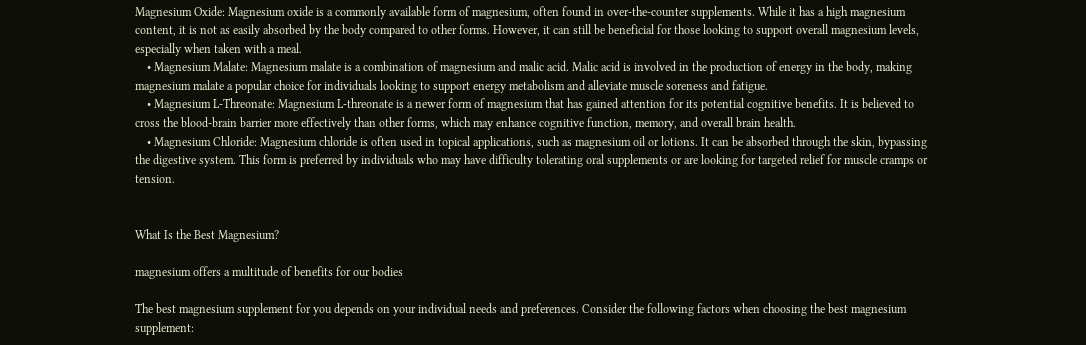Magnesium Oxide: Magnesium oxide is a commonly available form of magnesium, often found in over-the-counter supplements. While it has a high magnesium content, it is not as easily absorbed by the body compared to other forms. However, it can still be beneficial for those looking to support overall magnesium levels, especially when taken with a meal.
    • Magnesium Malate: Magnesium malate is a combination of magnesium and malic acid. Malic acid is involved in the production of energy in the body, making magnesium malate a popular choice for individuals looking to support energy metabolism and alleviate muscle soreness and fatigue.
    • Magnesium L-Threonate: Magnesium L-threonate is a newer form of magnesium that has gained attention for its potential cognitive benefits. It is believed to cross the blood-brain barrier more effectively than other forms, which may enhance cognitive function, memory, and overall brain health.
    • Magnesium Chloride: Magnesium chloride is often used in topical applications, such as magnesium oil or lotions. It can be absorbed through the skin, bypassing the digestive system. This form is preferred by individuals who may have difficulty tolerating oral supplements or are looking for targeted relief for muscle cramps or tension.


What Is the Best Magnesium?

magnesium offers a multitude of benefits for our bodies

The best magnesium supplement for you depends on your individual needs and preferences. Consider the following factors when choosing the best magnesium supplement: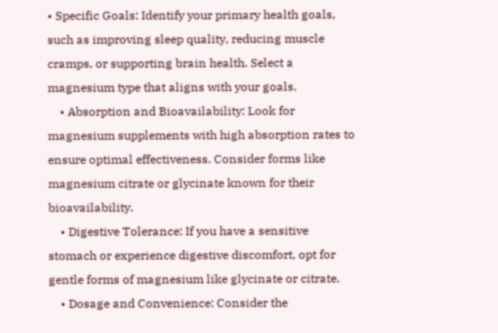• Specific Goals: Identify your primary health goals, such as improving sleep quality, reducing muscle cramps, or supporting brain health. Select a magnesium type that aligns with your goals.
    • Absorption and Bioavailability: Look for magnesium supplements with high absorption rates to ensure optimal effectiveness. Consider forms like magnesium citrate or glycinate known for their bioavailability.
    • Digestive Tolerance: If you have a sensitive stomach or experience digestive discomfort, opt for gentle forms of magnesium like glycinate or citrate.
    • Dosage and Convenience: Consider the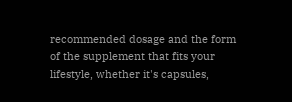recommended dosage and the form of the supplement that fits your lifestyle, whether it's capsules,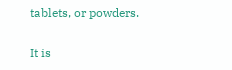tablets, or powders.

It is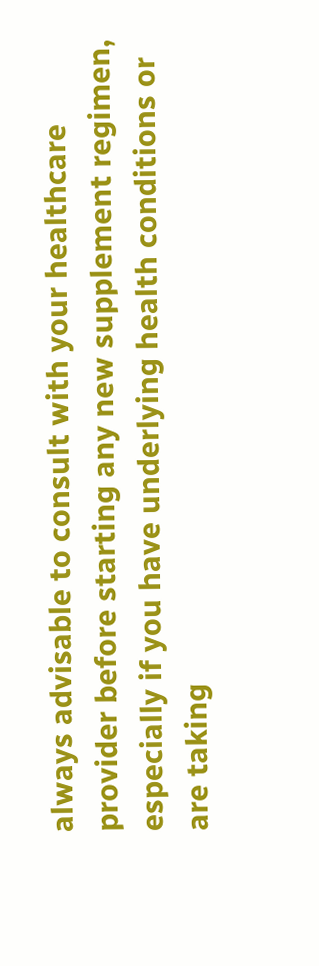always advisable to consult with your healthcare provider before starting any new supplement regimen, especially if you have underlying health conditions or are taking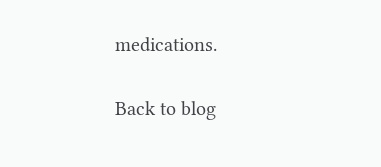medications.

Back to blog